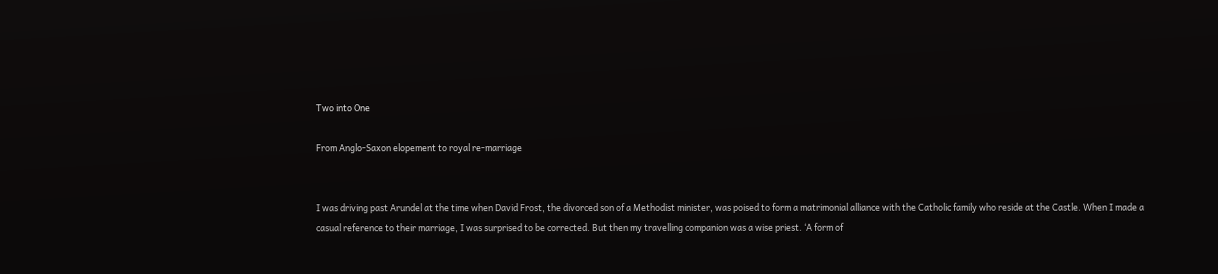Two into One

From Anglo-Saxon elopement to royal re-marriage


I was driving past Arundel at the time when David Frost, the divorced son of a Methodist minister, was poised to form a matrimonial alliance with the Catholic family who reside at the Castle. When I made a casual reference to their marriage, I was surprised to be corrected. But then my travelling companion was a wise priest. ‘A form of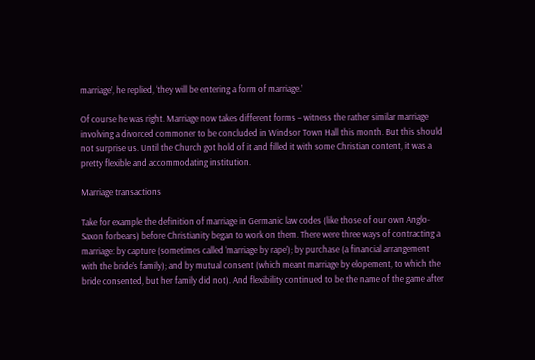marriage’, he replied, ‘they will be entering a form of marriage.’

Of course he was right. Marriage now takes different forms – witness the rather similar marriage involving a divorced commoner to be concluded in Windsor Town Hall this month. But this should not surprise us. Until the Church got hold of it and filled it with some Christian content, it was a pretty flexible and accommodating institution.

Marriage transactions

Take for example the definition of marriage in Germanic law codes (like those of our own Anglo-Saxon forbears) before Christianity began to work on them. There were three ways of contracting a marriage: by capture (sometimes called ‘marriage by rape’); by purchase (a financial arrangement with the bride’s family); and by mutual consent (which meant marriage by elopement, to which the bride consented, but her family did not). And flexibility continued to be the name of the game after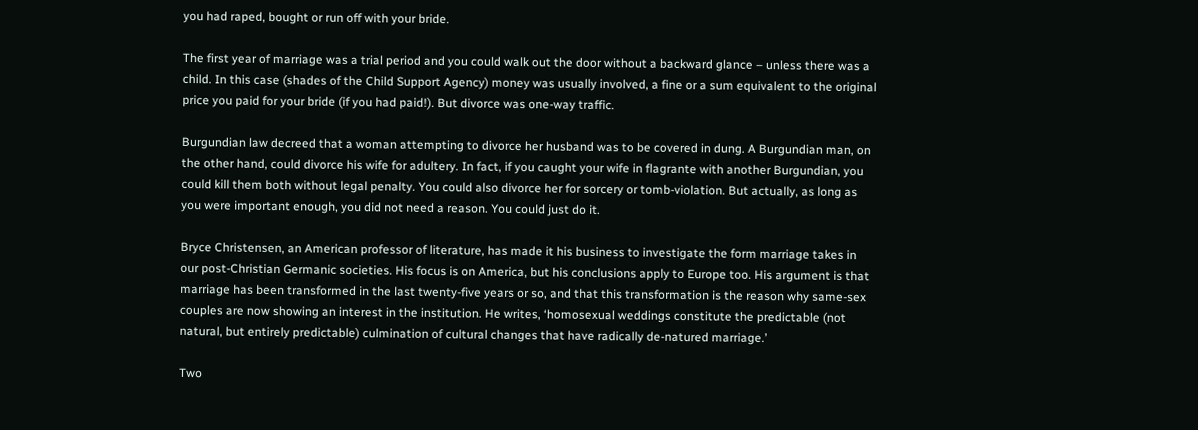you had raped, bought or run off with your bride.

The first year of marriage was a trial period and you could walk out the door without a backward glance – unless there was a child. In this case (shades of the Child Support Agency) money was usually involved, a fine or a sum equivalent to the original price you paid for your bride (if you had paid!). But divorce was one-way traffic.

Burgundian law decreed that a woman attempting to divorce her husband was to be covered in dung. A Burgundian man, on the other hand, could divorce his wife for adultery. In fact, if you caught your wife in flagrante with another Burgundian, you could kill them both without legal penalty. You could also divorce her for sorcery or tomb-violation. But actually, as long as you were important enough, you did not need a reason. You could just do it.

Bryce Christensen, an American professor of literature, has made it his business to investigate the form marriage takes in our post-Christian Germanic societies. His focus is on America, but his conclusions apply to Europe too. His argument is that marriage has been transformed in the last twenty-five years or so, and that this transformation is the reason why same-sex couples are now showing an interest in the institution. He writes, ‘homosexual weddings constitute the predictable (not natural, but entirely predictable) culmination of cultural changes that have radically de-natured marriage.’

Two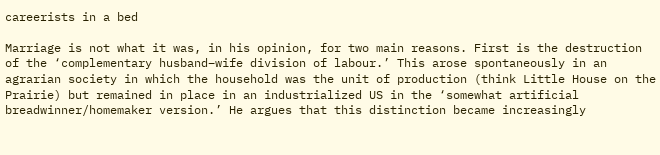careerists in a bed

Marriage is not what it was, in his opinion, for two main reasons. First is the destruction of the ‘complementary husband–wife division of labour.’ This arose spontaneously in an agrarian society in which the household was the unit of production (think Little House on the Prairie) but remained in place in an industrialized US in the ‘somewhat artificial breadwinner/homemaker version.’ He argues that this distinction became increasingly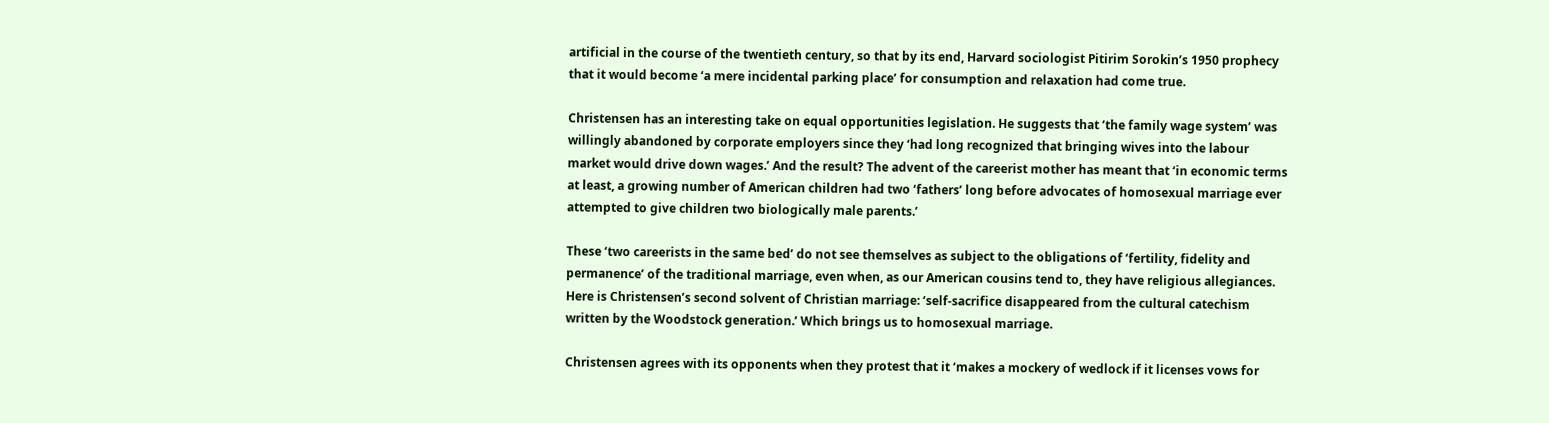artificial in the course of the twentieth century, so that by its end, Harvard sociologist Pitirim Sorokin’s 1950 prophecy that it would become ‘a mere incidental parking place’ for consumption and relaxation had come true.

Christensen has an interesting take on equal opportunities legislation. He suggests that ‘the family wage system’ was willingly abandoned by corporate employers since they ‘had long recognized that bringing wives into the labour market would drive down wages.’ And the result? The advent of the careerist mother has meant that ‘in economic terms at least, a growing number of American children had two ‘fathers’ long before advocates of homosexual marriage ever attempted to give children two biologically male parents.’

These ‘two careerists in the same bed’ do not see themselves as subject to the obligations of ‘fertility, fidelity and permanence’ of the traditional marriage, even when, as our American cousins tend to, they have religious allegiances. Here is Christensen’s second solvent of Christian marriage: ‘self-sacrifice disappeared from the cultural catechism written by the Woodstock generation.’ Which brings us to homosexual marriage.

Christensen agrees with its opponents when they protest that it ‘makes a mockery of wedlock if it licenses vows for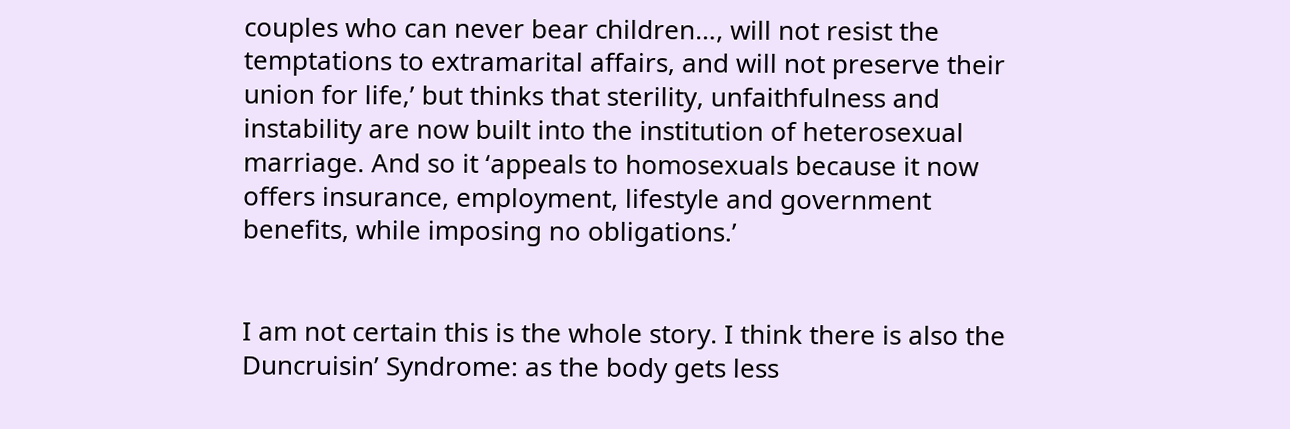couples who can never bear children…, will not resist the temptations to extramarital affairs, and will not preserve their union for life,’ but thinks that sterility, unfaithfulness and instability are now built into the institution of heterosexual marriage. And so it ‘appeals to homosexuals because it now offers insurance, employment, lifestyle and government benefits, while imposing no obligations.’


I am not certain this is the whole story. I think there is also the Duncruisin’ Syndrome: as the body gets less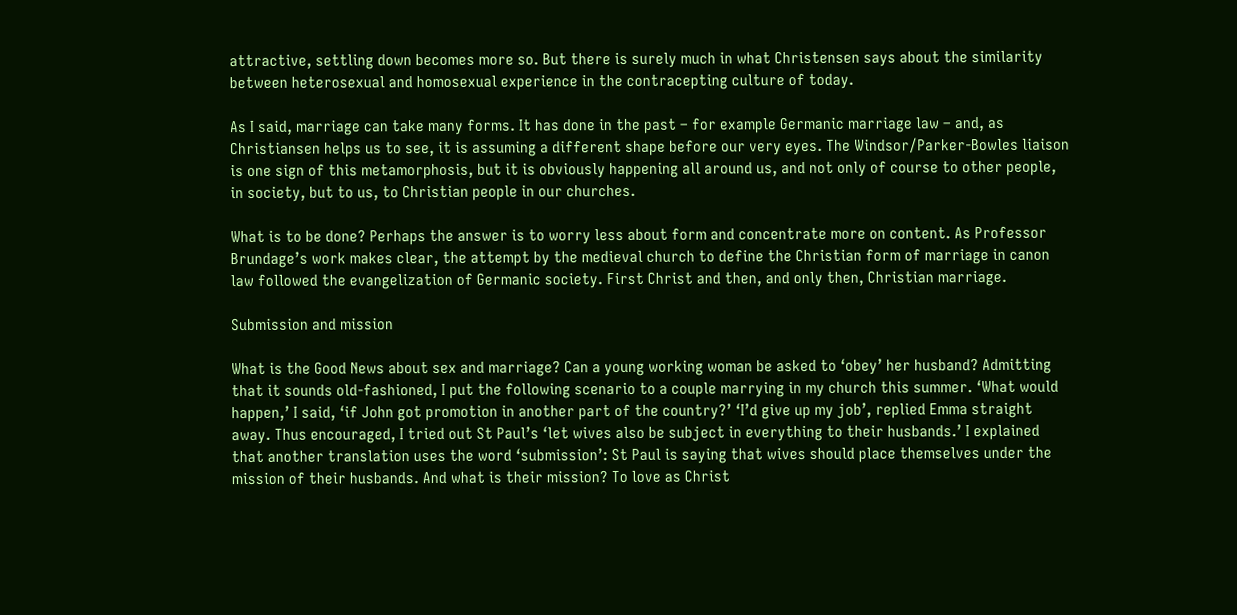attractive, settling down becomes more so. But there is surely much in what Christensen says about the similarity between heterosexual and homosexual experience in the contracepting culture of today.

As I said, marriage can take many forms. It has done in the past – for example Germanic marriage law – and, as Christiansen helps us to see, it is assuming a different shape before our very eyes. The Windsor/Parker-Bowles liaison is one sign of this metamorphosis, but it is obviously happening all around us, and not only of course to other people, in society, but to us, to Christian people in our churches.

What is to be done? Perhaps the answer is to worry less about form and concentrate more on content. As Professor Brundage’s work makes clear, the attempt by the medieval church to define the Christian form of marriage in canon law followed the evangelization of Germanic society. First Christ and then, and only then, Christian marriage.

Submission and mission

What is the Good News about sex and marriage? Can a young working woman be asked to ‘obey’ her husband? Admitting that it sounds old-fashioned, I put the following scenario to a couple marrying in my church this summer. ‘What would happen,’ I said, ‘if John got promotion in another part of the country?’ ‘I’d give up my job’, replied Emma straight away. Thus encouraged, I tried out St Paul’s ‘let wives also be subject in everything to their husbands.’ I explained that another translation uses the word ‘submission’: St Paul is saying that wives should place themselves under the mission of their husbands. And what is their mission? To love as Christ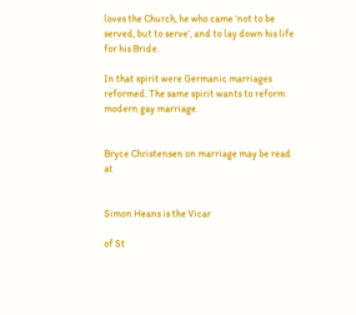loves the Church, he who came ‘not to be served, but to serve’, and to lay down his life for his Bride.

In that spirit were Germanic marriages reformed. The same spirit wants to reform modern gay marriage.


Bryce Christensen on marriage may be read at


Simon Heans is the Vicar

of St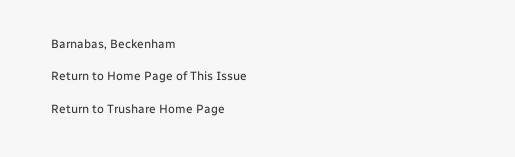Barnabas, Beckenham

Return to Home Page of This Issue

Return to Trushare Home Page